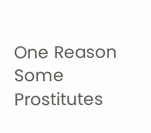One Reason Some Prostitutes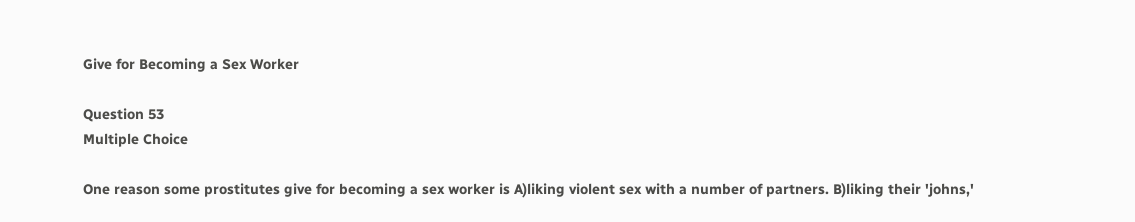Give for Becoming a Sex Worker

Question 53
Multiple Choice

One reason some prostitutes give for becoming a sex worker is A)liking violent sex with a number of partners. B)liking their 'johns,'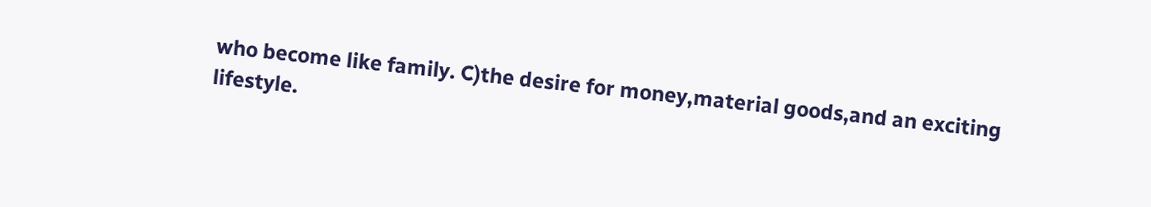who become like family. C)the desire for money,material goods,and an exciting lifestyle.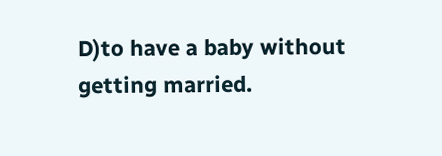D)to have a baby without getting married.